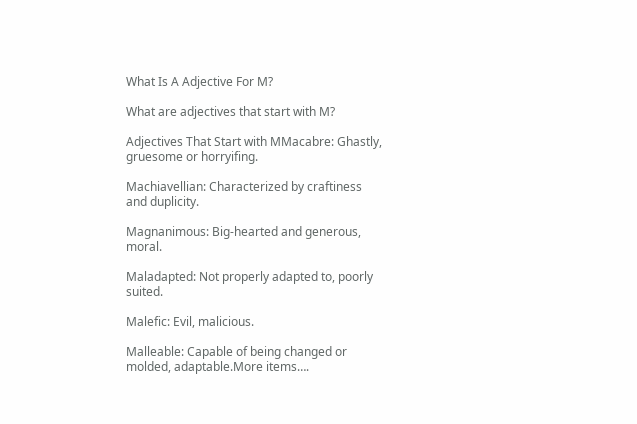What Is A Adjective For M?

What are adjectives that start with M?

Adjectives That Start with MMacabre: Ghastly, gruesome or horryifing.

Machiavellian: Characterized by craftiness and duplicity.

Magnanimous: Big-hearted and generous, moral.

Maladapted: Not properly adapted to, poorly suited.

Malefic: Evil, malicious.

Malleable: Capable of being changed or molded, adaptable.More items….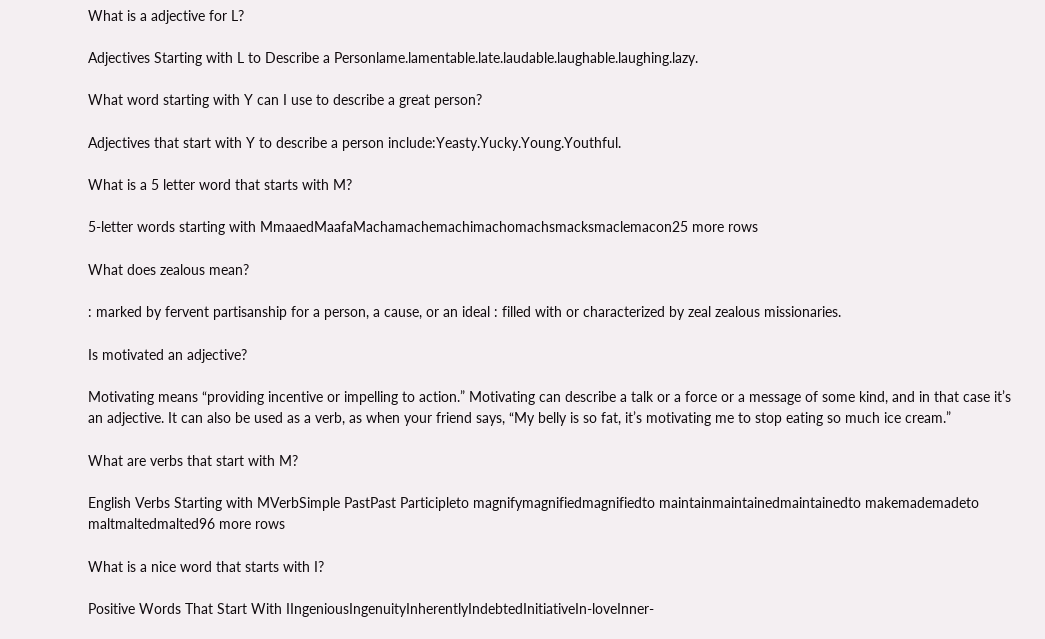What is a adjective for L?

Adjectives Starting with L to Describe a Personlame.lamentable.late.laudable.laughable.laughing.lazy.

What word starting with Y can I use to describe a great person?

Adjectives that start with Y to describe a person include:Yeasty.Yucky.Young.Youthful.

What is a 5 letter word that starts with M?

5-letter words starting with MmaaedMaafaMachamachemachimachomachsmacksmaclemacon25 more rows

What does zealous mean?

: marked by fervent partisanship for a person, a cause, or an ideal : filled with or characterized by zeal zealous missionaries.

Is motivated an adjective?

Motivating means “providing incentive or impelling to action.” Motivating can describe a talk or a force or a message of some kind, and in that case it’s an adjective. It can also be used as a verb, as when your friend says, “My belly is so fat, it’s motivating me to stop eating so much ice cream.”

What are verbs that start with M?

English Verbs Starting with MVerbSimple PastPast Participleto magnifymagnifiedmagnifiedto maintainmaintainedmaintainedto makemademadeto maltmaltedmalted96 more rows

What is a nice word that starts with I?

Positive Words That Start With IIngeniousIngenuityInherentlyIndebtedInitiativeIn-loveInner-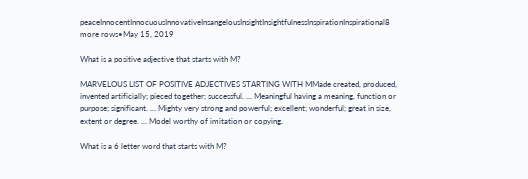peaceInnocentInnocuousInnovativeInsangelousInsightInsightfulnessInspirationInspirational8 more rows•May 15, 2019

What is a positive adjective that starts with M?

MARVELOUS LIST OF POSITIVE ADJECTIVES STARTING WITH MMade created, produced, invented artificially; pieced together; successful. … Meaningful having a meaning, function or purpose; significant. … Mighty very strong and powerful; excellent; wonderful; great in size, extent or degree. … Model worthy of imitation or copying.

What is a 6 letter word that starts with M?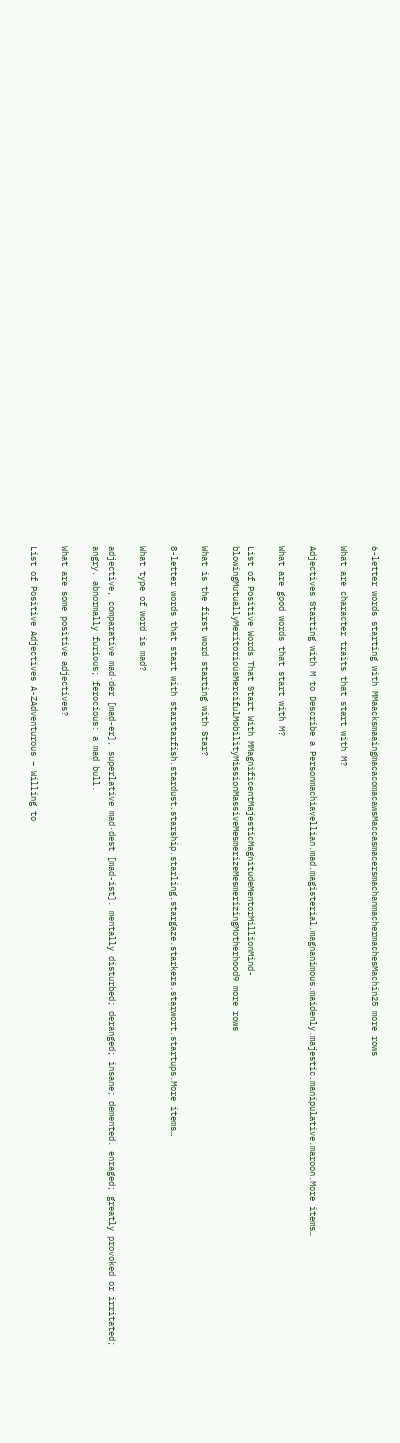6-letter words starting with MMaacksmaaingmacacomacawsMaccasmacersmachanmachermachesMachin25 more rows

What are character traits that start with M?

Adjectives Starting with M to Describe a Personmachiavellian.mad.magisterial.magnanimous.maidenly.majestic.manipulative.maroon.More items…

What are good words that start with M?

List of Positive Words That Start With MMagnificentMajesticMagnitudeMentorMillionMind-blowingMutuallyMeritoriousMercifulMobilityMissionMassiveMesmerizeMesmerizingMotherhood9 more rows

What is the first word starting with Star?

8-letter words that start with starstarfish.stardust.starship.starling.stargaze.starkers.starwort.startups.More items…

What type of word is mad?

adjective, comparative mad·der [mad-er], superlative mad·dest [mad-ist]. mentally disturbed; deranged; insane; demented. enraged; greatly provoked or irritated; angry. abnormally furious; ferocious: a mad bull.

What are some positive adjectives?

List of Positive Adjectives A-ZAdventurous – Willing to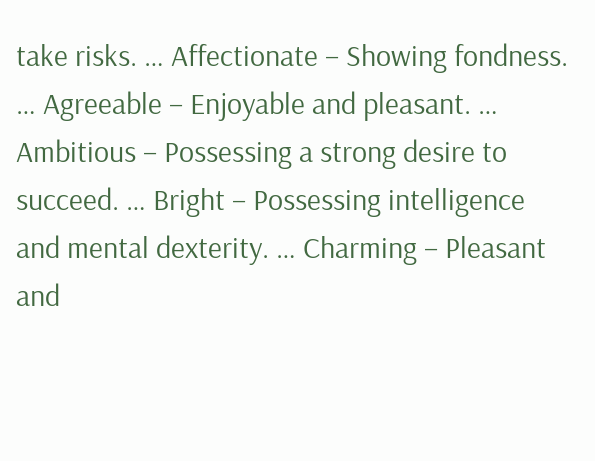take risks. … Affectionate – Showing fondness. … Agreeable – Enjoyable and pleasant. … Ambitious – Possessing a strong desire to succeed. … Bright – Possessing intelligence and mental dexterity. … Charming – Pleasant and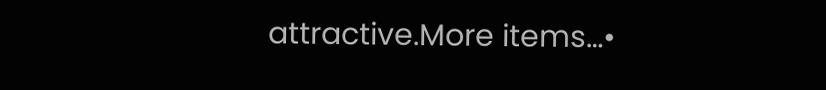attractive.More items…•